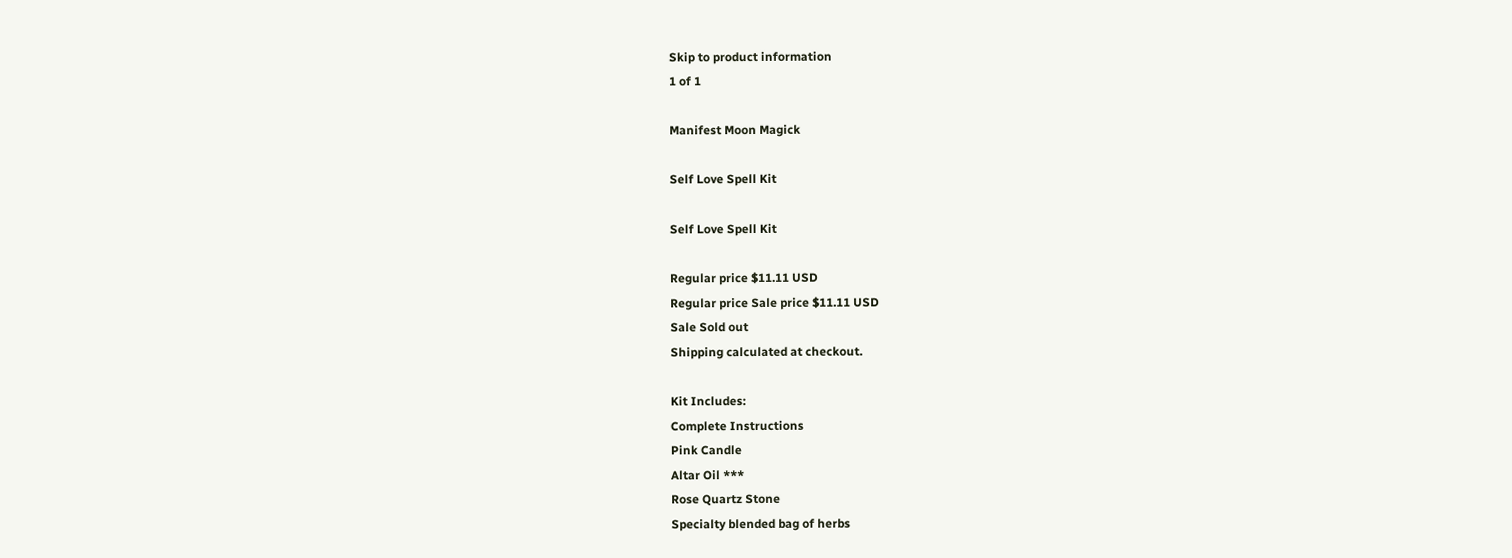Skip to product information
1 of 1

Manifest Moon Magick

Self Love Spell Kit

Self Love Spell Kit

Regular price $11.11 USD
Regular price Sale price $11.11 USD
Sale Sold out
Shipping calculated at checkout.

Kit Includes:
Complete Instructions
Pink Candle
Altar Oil ***
Rose Quartz Stone
Specialty blended bag of herbs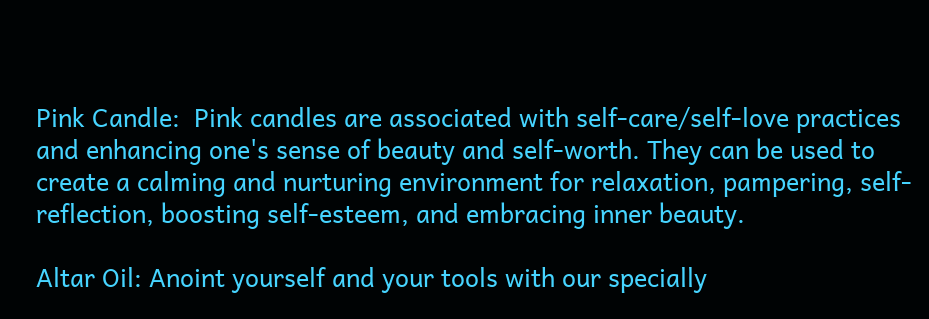Pink Candle:  Pink candles are associated with self-care/self-love practices and enhancing one's sense of beauty and self-worth. They can be used to create a calming and nurturing environment for relaxation, pampering, self-reflection, boosting self-esteem, and embracing inner beauty.

Altar Oil: Anoint yourself and your tools with our specially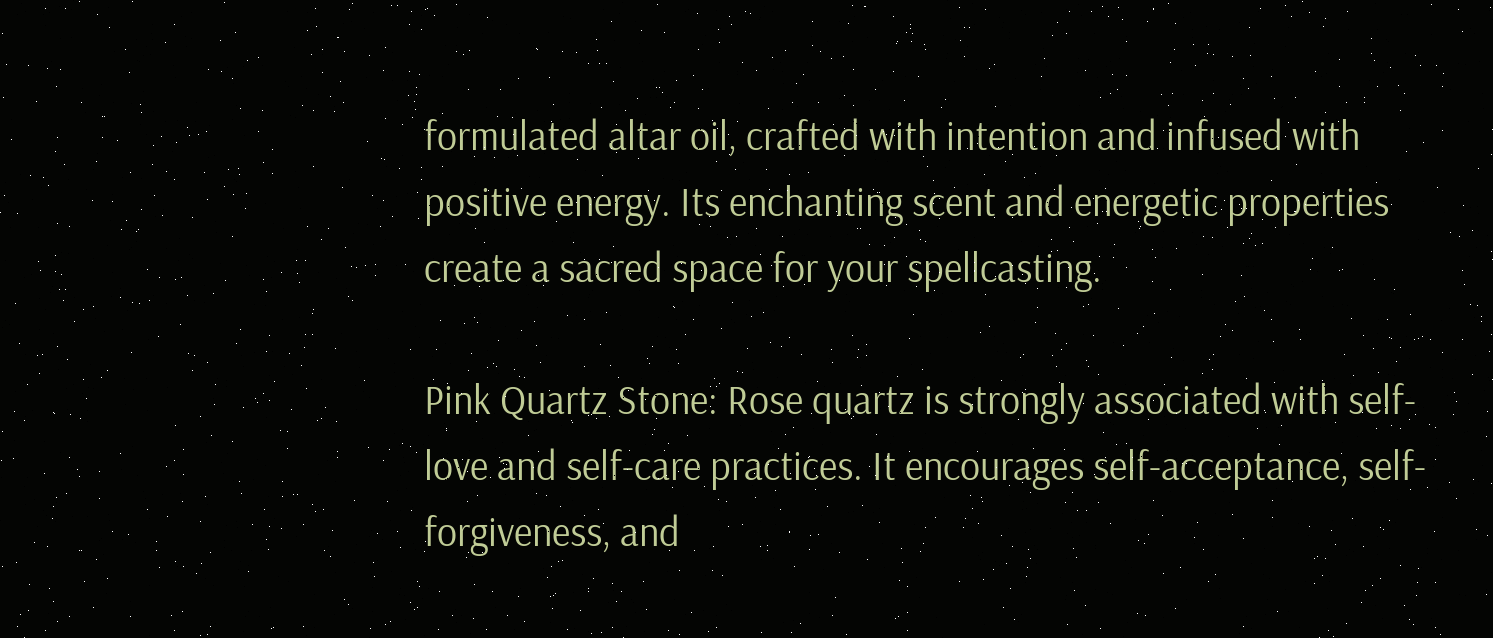formulated altar oil, crafted with intention and infused with positive energy. Its enchanting scent and energetic properties create a sacred space for your spellcasting.

Pink Quartz Stone: Rose quartz is strongly associated with self-love and self-care practices. It encourages self-acceptance, self-forgiveness, and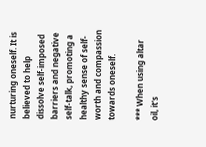nurturing oneself. It is believed to help dissolve self-imposed barriers and negative self-talk, promoting a healthy sense of self-worth and compassion towards oneself.

*** When using altar oil, it's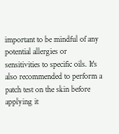important to be mindful of any potential allergies or sensitivities to specific oils. It's also recommended to perform a patch test on the skin before applying it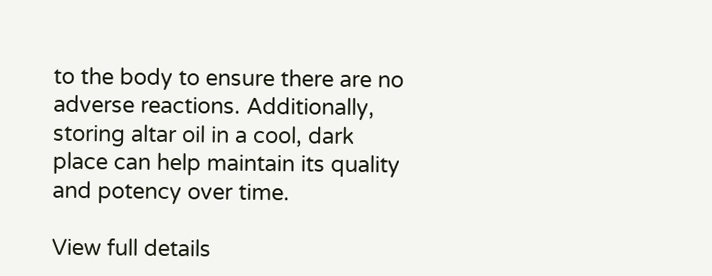to the body to ensure there are no adverse reactions. Additionally, storing altar oil in a cool, dark place can help maintain its quality and potency over time.

View full details